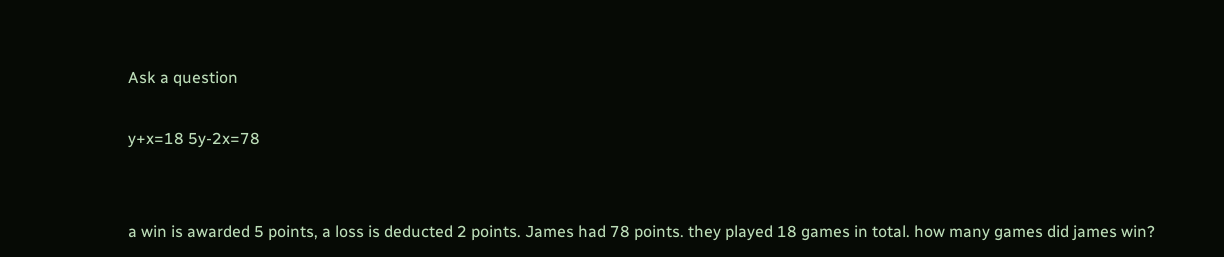Ask a question

y+x=18 5y-2x=78


a win is awarded 5 points, a loss is deducted 2 points. James had 78 points. they played 18 games in total. how many games did james win?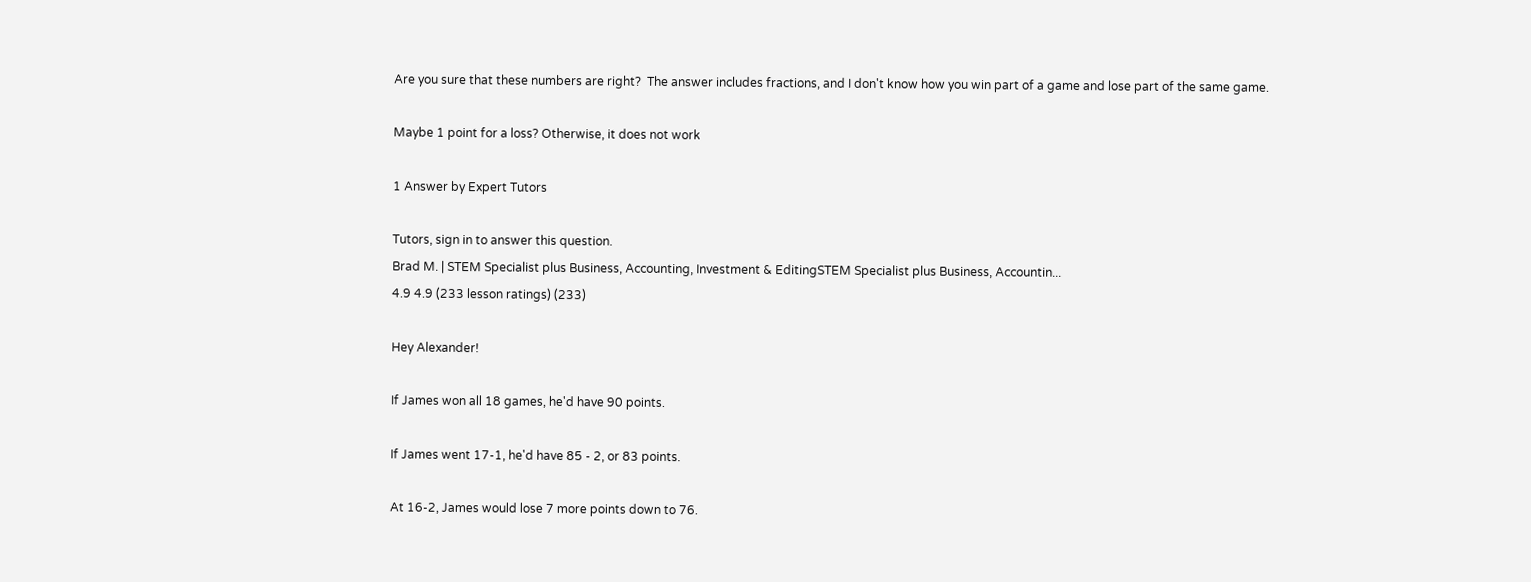Are you sure that these numbers are right?  The answer includes fractions, and I don't know how you win part of a game and lose part of the same game.

Maybe 1 point for a loss? Otherwise, it does not work

1 Answer by Expert Tutors

Tutors, sign in to answer this question.
Brad M. | STEM Specialist plus Business, Accounting, Investment & EditingSTEM Specialist plus Business, Accountin...
4.9 4.9 (233 lesson ratings) (233)

Hey Alexander!

If James won all 18 games, he'd have 90 points.

If James went 17-1, he'd have 85 - 2, or 83 points.

At 16-2, James would lose 7 more points down to 76.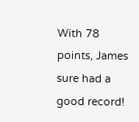With 78 points, James sure had a good record!